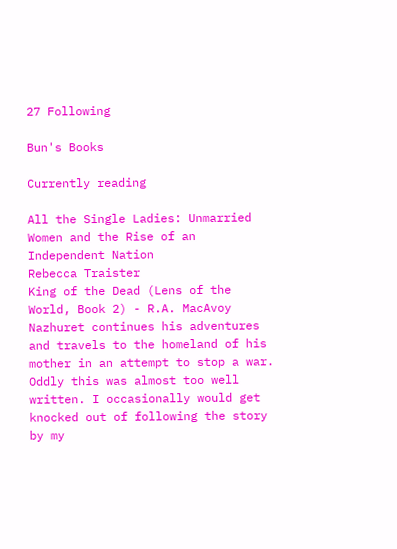27 Following

Bun's Books

Currently reading

All the Single Ladies: Unmarried Women and the Rise of an Independent Nation
Rebecca Traister
King of the Dead (Lens of the World, Book 2) - R.A. MacAvoy Nazhuret continues his adventures and travels to the homeland of his mother in an attempt to stop a war. Oddly this was almost too well written. I occasionally would get knocked out of following the story by my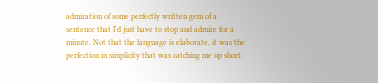admiration of some perfectly written gem of a sentence that I'd just have to stop and admire for a minute. Not that the language is elaborate, it was the perfection in simplicity that was catching me up short.